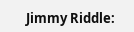Jimmy Riddle: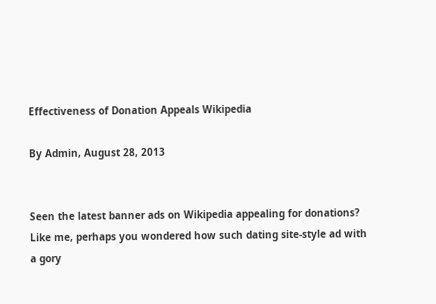Effectiveness of Donation Appeals Wikipedia

By Admin, August 28, 2013


Seen the latest banner ads on Wikipedia appealing for donations? Like me, perhaps you wondered how such dating site-style ad with a gory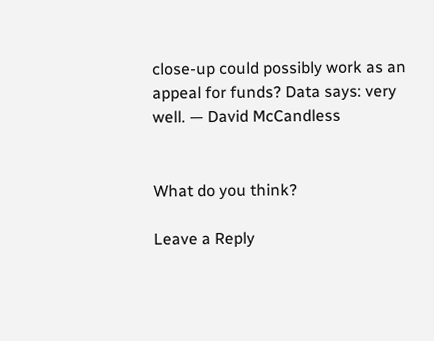close-up could possibly work as an appeal for funds? Data says: very well. — David McCandless


What do you think?

Leave a Reply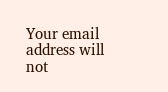Your email address will not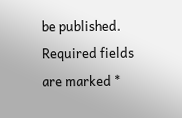be published. Required fields are marked *